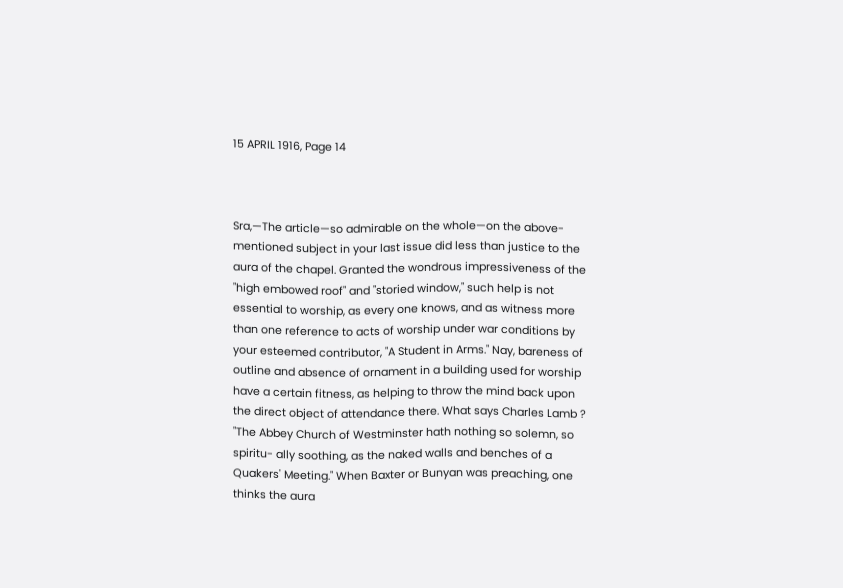15 APRIL 1916, Page 14



Sra,—The article—so admirable on the whole—on the above-mentioned subject in your last issue did less than justice to the aura of the chapel. Granted the wondrous impressiveness of the "high embowed roof" and "storied window," such help is not essential to worship, as every one knows, and as witness more than one reference to acts of worship under war conditions by your esteemed contributor, "A Student in Arms." Nay, bareness of outline and absence of ornament in a building used for worship have a certain fitness, as helping to throw the mind back upon the direct object of attendance there. What says Charles Lamb ? "The Abbey Church of Westminster hath nothing so solemn, so spiritu- ally soothing, as the naked walls and benches of a Quakers' Meeting." When Baxter or Bunyan was preaching, one thinks the aura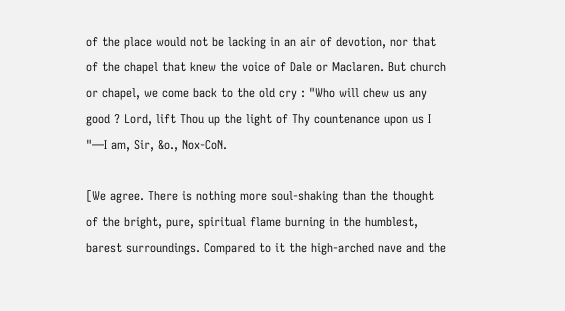of the place would not be lacking in an air of devotion, nor that of the chapel that knew the voice of Dale or Maclaren. But church or chapel, we come back to the old cry : "Who will chew us any good ? Lord, lift Thou up the light of Thy countenance upon us I "—I am, Sir, &o., Nox-CoN.

[We agree. There is nothing more soul-shaking than the thought of the bright, pure, spiritual flame burning in the humblest, barest surroundings. Compared to it the high-arched nave and the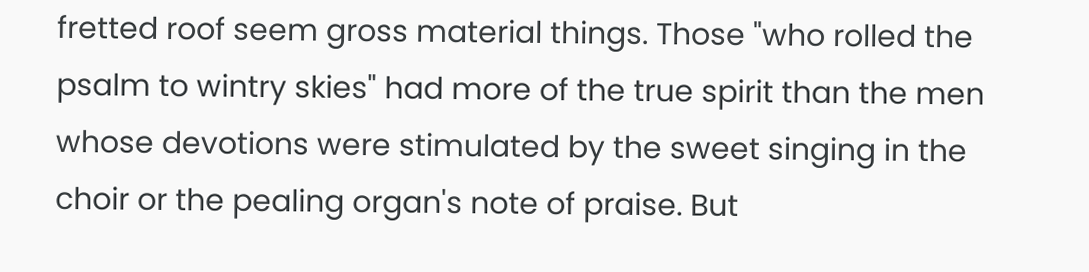fretted roof seem gross material things. Those "who rolled the psalm to wintry skies" had more of the true spirit than the men whose devotions were stimulated by the sweet singing in the choir or the pealing organ's note of praise. But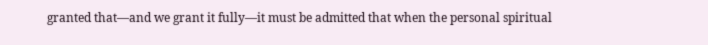granted that—and we grant it fully—it must be admitted that when the personal spiritual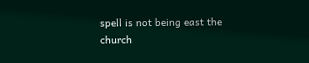spell is not being east the church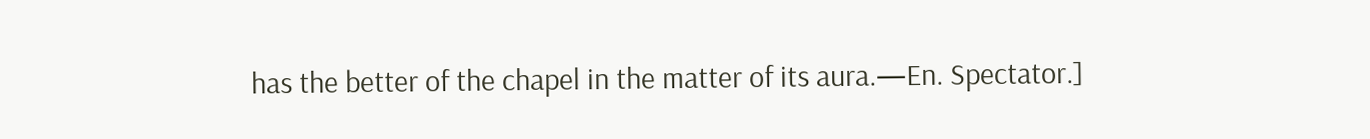has the better of the chapel in the matter of its aura.—En. Spectator.]